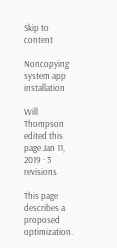Skip to content

Noncopying system app installation

Will Thompson edited this page Jan 11, 2019 · 3 revisions

This page describes a proposed optimization.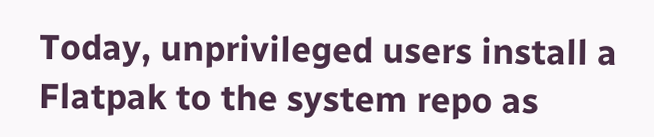Today, unprivileged users install a Flatpak to the system repo as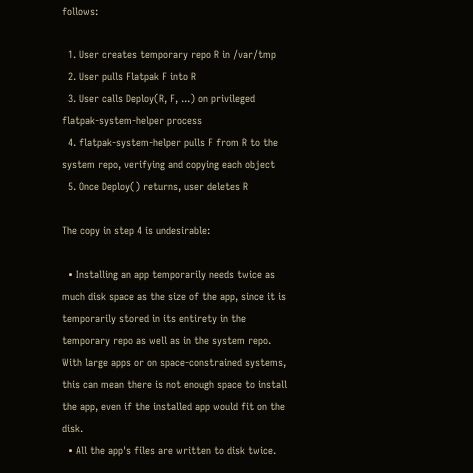follows:

  1. User creates temporary repo R in /var/tmp
  2. User pulls Flatpak F into R
  3. User calls Deploy(R, F, ...) on privileged flatpak-system-helper process
  4. flatpak-system-helper pulls F from R to the system repo, verifying and copying each object
  5. Once Deploy() returns, user deletes R

The copy in step 4 is undesirable:

  • Installing an app temporarily needs twice as much disk space as the size of the app, since it is temporarily stored in its entirety in the temporary repo as well as in the system repo. With large apps or on space-constrained systems, this can mean there is not enough space to install the app, even if the installed app would fit on the disk.
  • All the app's files are written to disk twice.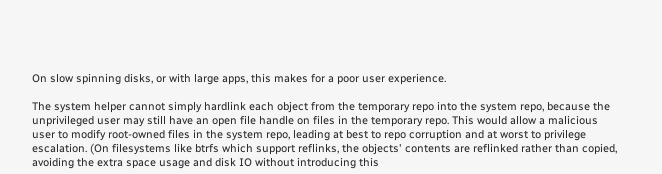On slow spinning disks, or with large apps, this makes for a poor user experience.

The system helper cannot simply hardlink each object from the temporary repo into the system repo, because the unprivileged user may still have an open file handle on files in the temporary repo. This would allow a malicious user to modify root-owned files in the system repo, leading at best to repo corruption and at worst to privilege escalation. (On filesystems like btrfs which support reflinks, the objects' contents are reflinked rather than copied, avoiding the extra space usage and disk IO without introducing this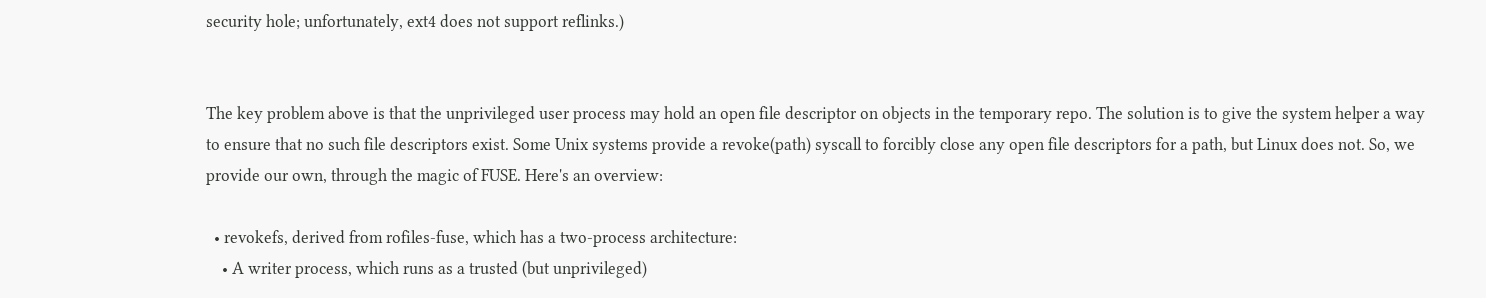security hole; unfortunately, ext4 does not support reflinks.)


The key problem above is that the unprivileged user process may hold an open file descriptor on objects in the temporary repo. The solution is to give the system helper a way to ensure that no such file descriptors exist. Some Unix systems provide a revoke(path) syscall to forcibly close any open file descriptors for a path, but Linux does not. So, we provide our own, through the magic of FUSE. Here's an overview:

  • revokefs, derived from rofiles-fuse, which has a two-process architecture:
    • A writer process, which runs as a trusted (but unprivileged)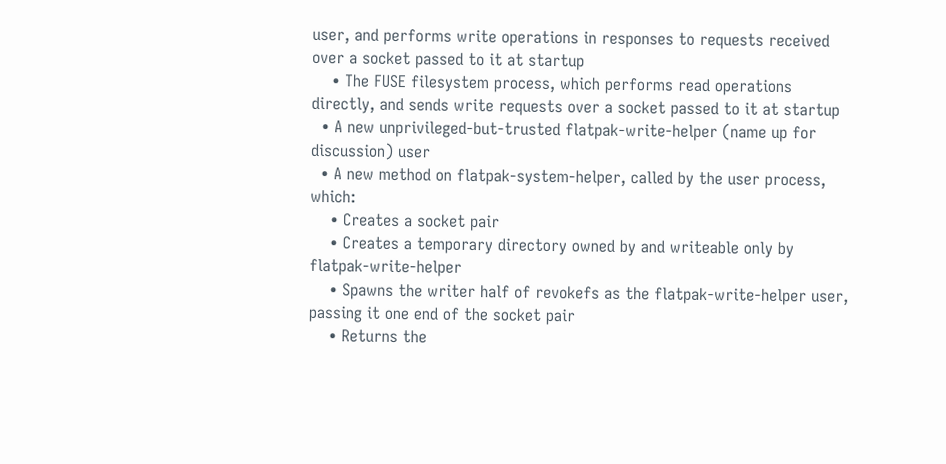user, and performs write operations in responses to requests received over a socket passed to it at startup
    • The FUSE filesystem process, which performs read operations directly, and sends write requests over a socket passed to it at startup
  • A new unprivileged-but-trusted flatpak-write-helper (name up for discussion) user
  • A new method on flatpak-system-helper, called by the user process, which:
    • Creates a socket pair
    • Creates a temporary directory owned by and writeable only by flatpak-write-helper
    • Spawns the writer half of revokefs as the flatpak-write-helper user, passing it one end of the socket pair
    • Returns the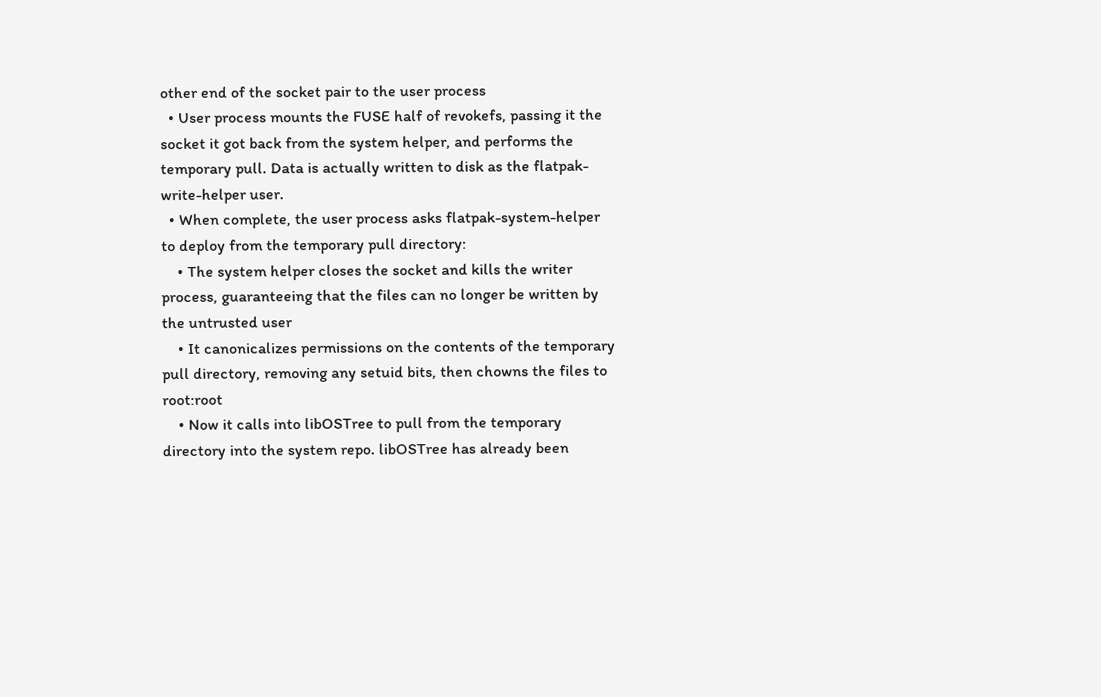other end of the socket pair to the user process
  • User process mounts the FUSE half of revokefs, passing it the socket it got back from the system helper, and performs the temporary pull. Data is actually written to disk as the flatpak-write-helper user.
  • When complete, the user process asks flatpak-system-helper to deploy from the temporary pull directory:
    • The system helper closes the socket and kills the writer process, guaranteeing that the files can no longer be written by the untrusted user
    • It canonicalizes permissions on the contents of the temporary pull directory, removing any setuid bits, then chowns the files to root:root
    • Now it calls into libOSTree to pull from the temporary directory into the system repo. libOSTree has already been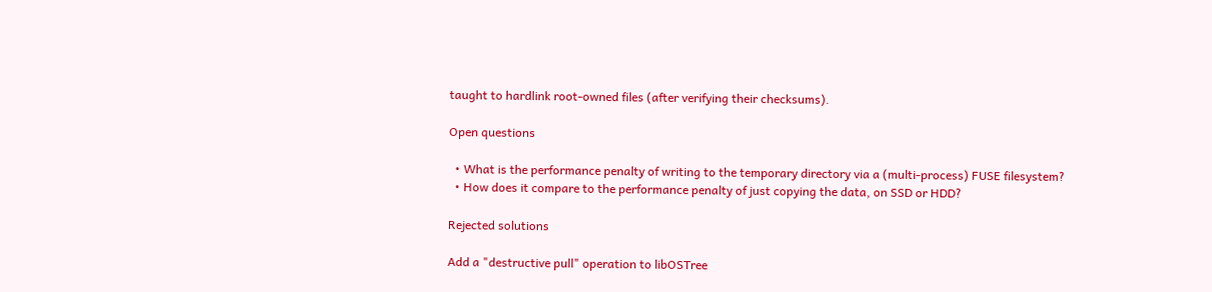taught to hardlink root-owned files (after verifying their checksums).

Open questions

  • What is the performance penalty of writing to the temporary directory via a (multi-process) FUSE filesystem?
  • How does it compare to the performance penalty of just copying the data, on SSD or HDD?

Rejected solutions

Add a "destructive pull" operation to libOSTree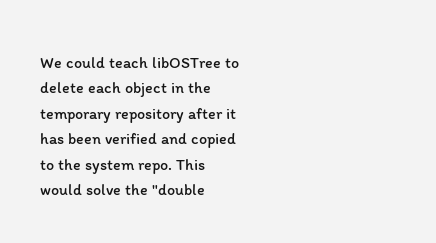We could teach libOSTree to delete each object in the temporary repository after it has been verified and copied to the system repo. This would solve the "double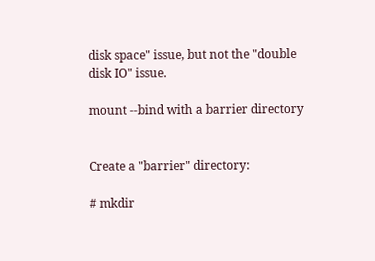disk space" issue, but not the "double disk IO" issue.

mount --bind with a barrier directory


Create a "barrier" directory:

# mkdir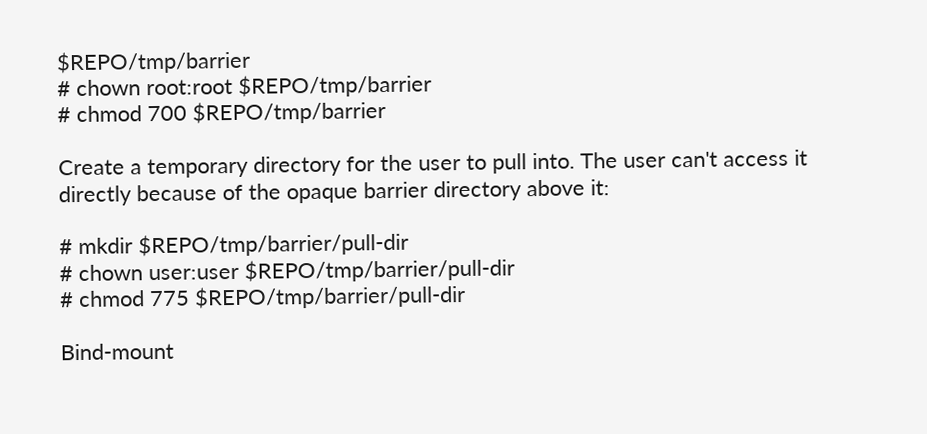$REPO/tmp/barrier
# chown root:root $REPO/tmp/barrier
# chmod 700 $REPO/tmp/barrier

Create a temporary directory for the user to pull into. The user can't access it directly because of the opaque barrier directory above it:

# mkdir $REPO/tmp/barrier/pull-dir
# chown user:user $REPO/tmp/barrier/pull-dir
# chmod 775 $REPO/tmp/barrier/pull-dir

Bind-mount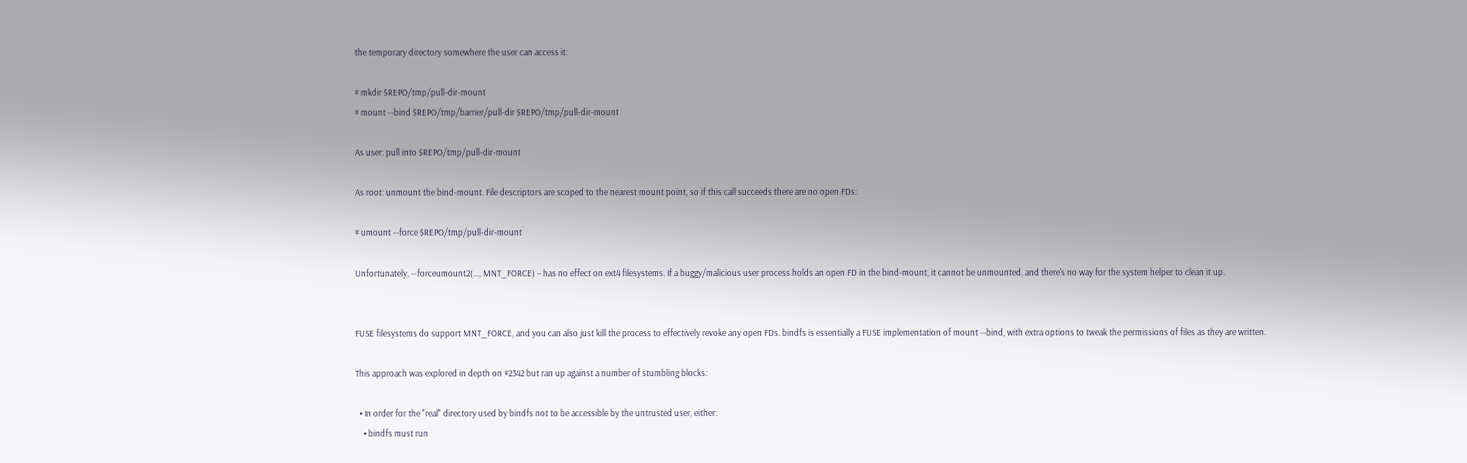the temporary directory somewhere the user can access it:

# mkdir $REPO/tmp/pull-dir-mount
# mount --bind $REPO/tmp/barrier/pull-dir $REPO/tmp/pull-dir-mount

As user: pull into $REPO/tmp/pull-dir-mount

As root: unmount the bind-mount. File descriptors are scoped to the nearest mount point, so if this call succeeds there are no open FDs:

# umount --force $REPO/tmp/pull-dir-mount

Unfortunately, --forceumount2(..., MNT_FORCE) – has no effect on ext4 filesystems. If a buggy/malicious user process holds an open FD in the bind-mount, it cannot be unmounted, and there's no way for the system helper to clean it up.


FUSE filesystems do support MNT_FORCE, and you can also just kill the process to effectively revoke any open FDs. bindfs is essentially a FUSE implementation of mount --bind, with extra options to tweak the permissions of files as they are written.

This approach was explored in depth on #2342 but ran up against a number of stumbling blocks:

  • In order for the "real" directory used by bindfs not to be accessible by the untrusted user, either:
    • bindfs must run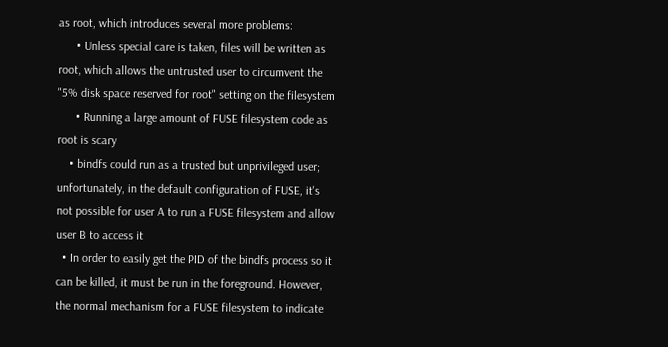as root, which introduces several more problems:
      • Unless special care is taken, files will be written as root, which allows the untrusted user to circumvent the "5% disk space reserved for root" setting on the filesystem
      • Running a large amount of FUSE filesystem code as root is scary
    • bindfs could run as a trusted but unprivileged user; unfortunately, in the default configuration of FUSE, it's not possible for user A to run a FUSE filesystem and allow user B to access it
  • In order to easily get the PID of the bindfs process so it can be killed, it must be run in the foreground. However, the normal mechanism for a FUSE filesystem to indicate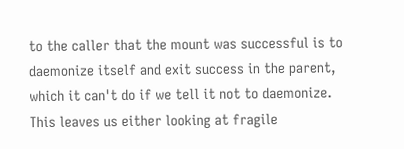to the caller that the mount was successful is to daemonize itself and exit success in the parent, which it can't do if we tell it not to daemonize. This leaves us either looking at fragile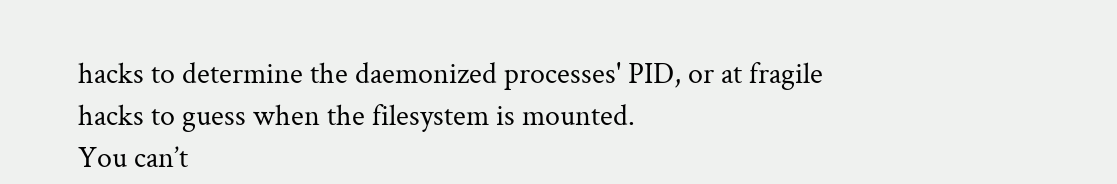hacks to determine the daemonized processes' PID, or at fragile hacks to guess when the filesystem is mounted.
You can’t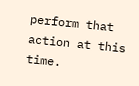perform that action at this time.